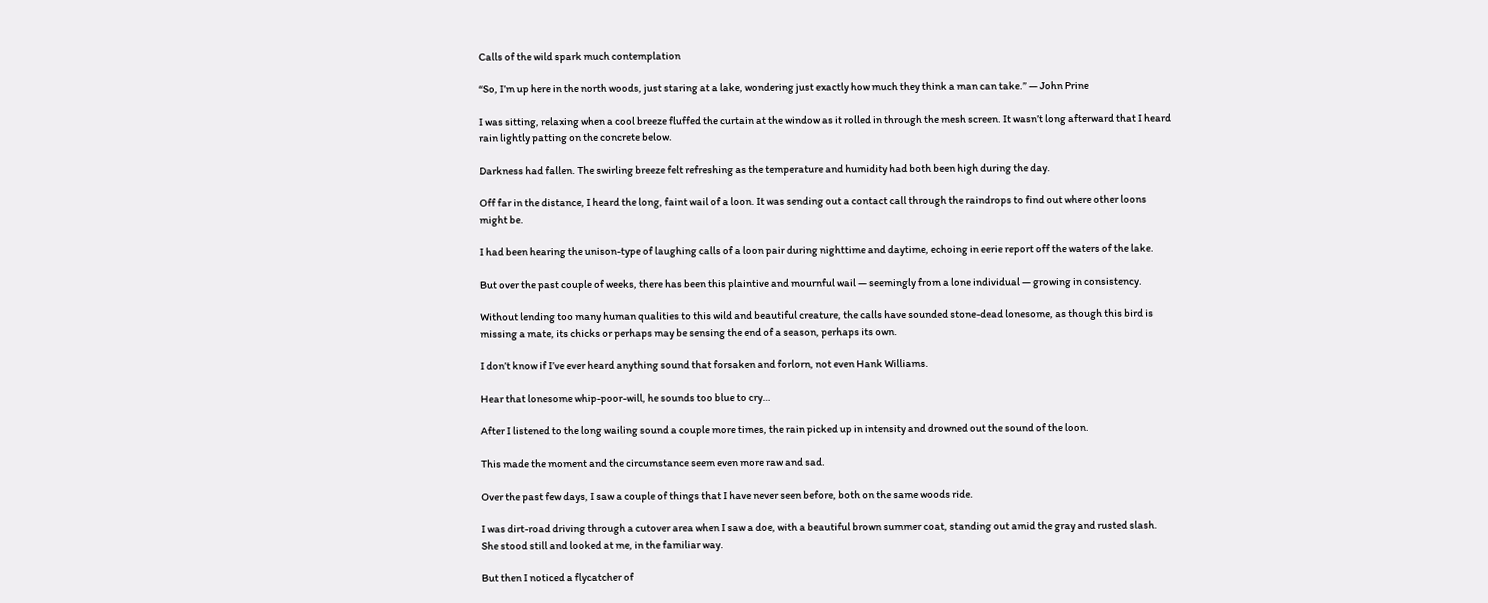Calls of the wild spark much contemplation

“So, I’m up here in the north woods, just staring at a lake, wondering just exactly how much they think a man can take.” — John Prine

I was sitting, relaxing when a cool breeze fluffed the curtain at the window as it rolled in through the mesh screen. It wasn’t long afterward that I heard rain lightly patting on the concrete below.

Darkness had fallen. The swirling breeze felt refreshing as the temperature and humidity had both been high during the day.

Off far in the distance, I heard the long, faint wail of a loon. It was sending out a contact call through the raindrops to find out where other loons might be.

I had been hearing the unison-type of laughing calls of a loon pair during nighttime and daytime, echoing in eerie report off the waters of the lake.

But over the past couple of weeks, there has been this plaintive and mournful wail — seemingly from a lone individual — growing in consistency.

Without lending too many human qualities to this wild and beautiful creature, the calls have sounded stone-dead lonesome, as though this bird is missing a mate, its chicks or perhaps may be sensing the end of a season, perhaps its own.

I don’t know if I’ve ever heard anything sound that forsaken and forlorn, not even Hank Williams.

Hear that lonesome whip-poor-will, he sounds too blue to cry…

After I listened to the long wailing sound a couple more times, the rain picked up in intensity and drowned out the sound of the loon.

This made the moment and the circumstance seem even more raw and sad.

Over the past few days, I saw a couple of things that I have never seen before, both on the same woods ride.

I was dirt-road driving through a cutover area when I saw a doe, with a beautiful brown summer coat, standing out amid the gray and rusted slash. She stood still and looked at me, in the familiar way.

But then I noticed a flycatcher of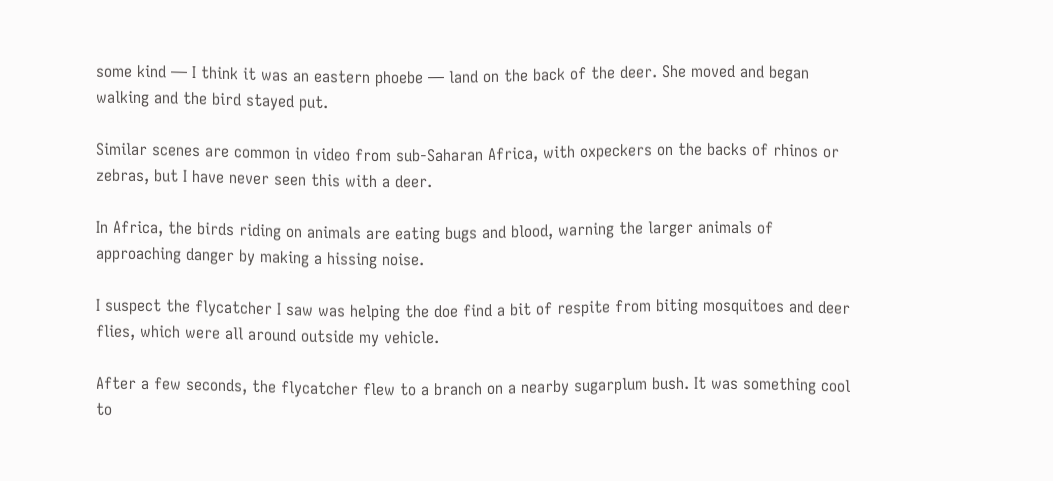some kind — I think it was an eastern phoebe — land on the back of the deer. She moved and began walking and the bird stayed put.

Similar scenes are common in video from sub-Saharan Africa, with oxpeckers on the backs of rhinos or zebras, but I have never seen this with a deer.

In Africa, the birds riding on animals are eating bugs and blood, warning the larger animals of approaching danger by making a hissing noise.

I suspect the flycatcher I saw was helping the doe find a bit of respite from biting mosquitoes and deer flies, which were all around outside my vehicle.

After a few seconds, the flycatcher flew to a branch on a nearby sugarplum bush. It was something cool to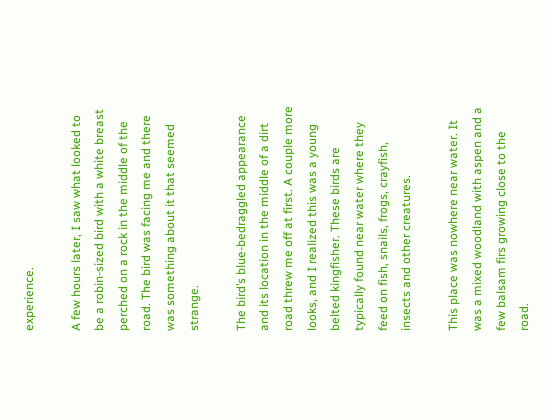experience.

A few hours later, I saw what looked to be a robin-sized bird with a white breast perched on a rock in the middle of the road. The bird was facing me and there was something about it that seemed strange.

The bird’s blue-bedraggled appearance and its location in the middle of a dirt road threw me off at first. A couple more looks, and I realized this was a young belted kingfisher. These birds are typically found near water where they feed on fish, snails, frogs, crayfish, insects and other creatures.

This place was nowhere near water. It was a mixed woodland with aspen and a few balsam firs growing close to the road.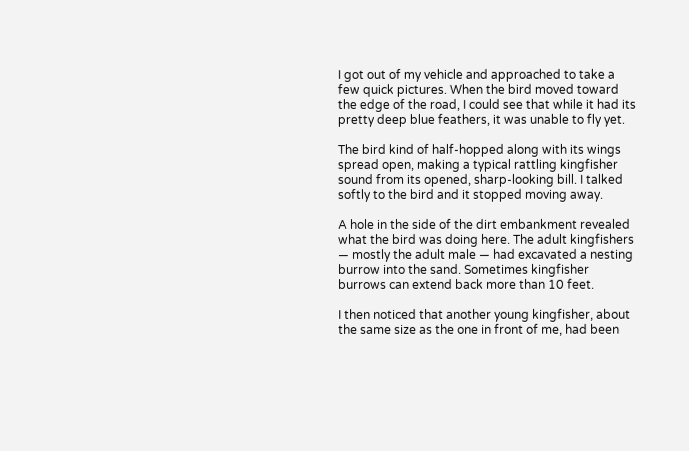I got out of my vehicle and approached to take a few quick pictures. When the bird moved toward the edge of the road, I could see that while it had its pretty deep blue feathers, it was unable to fly yet.

The bird kind of half-hopped along with its wings spread open, making a typical rattling kingfisher sound from its opened, sharp-looking bill. I talked softly to the bird and it stopped moving away.

A hole in the side of the dirt embankment revealed what the bird was doing here. The adult kingfishers — mostly the adult male — had excavated a nesting burrow into the sand. Sometimes kingfisher burrows can extend back more than 10 feet.

I then noticed that another young kingfisher, about the same size as the one in front of me, had been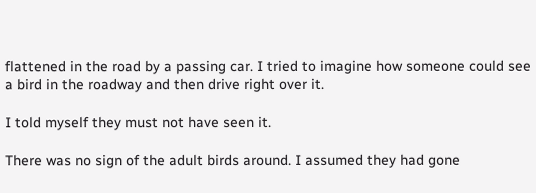flattened in the road by a passing car. I tried to imagine how someone could see a bird in the roadway and then drive right over it.

I told myself they must not have seen it.

There was no sign of the adult birds around. I assumed they had gone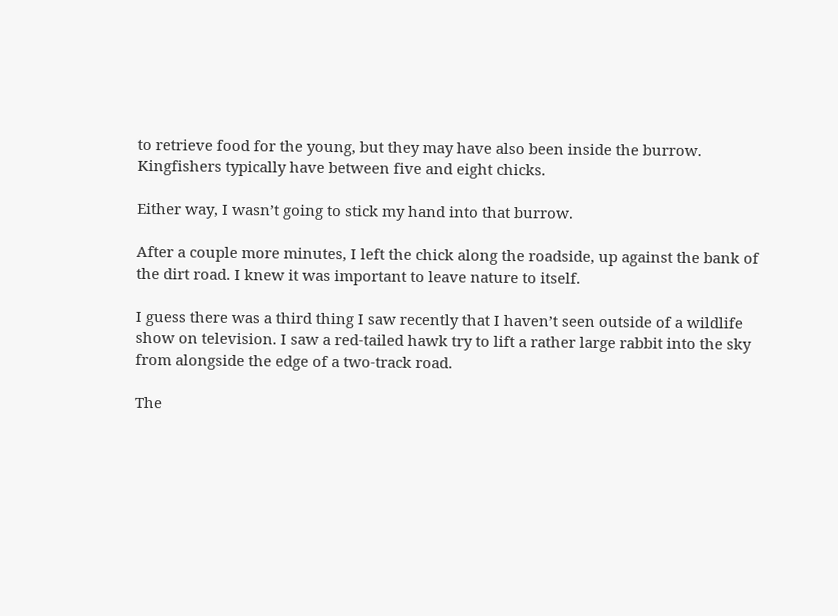to retrieve food for the young, but they may have also been inside the burrow. Kingfishers typically have between five and eight chicks.

Either way, I wasn’t going to stick my hand into that burrow.

After a couple more minutes, I left the chick along the roadside, up against the bank of the dirt road. I knew it was important to leave nature to itself.

I guess there was a third thing I saw recently that I haven’t seen outside of a wildlife show on television. I saw a red-tailed hawk try to lift a rather large rabbit into the sky from alongside the edge of a two-track road.

The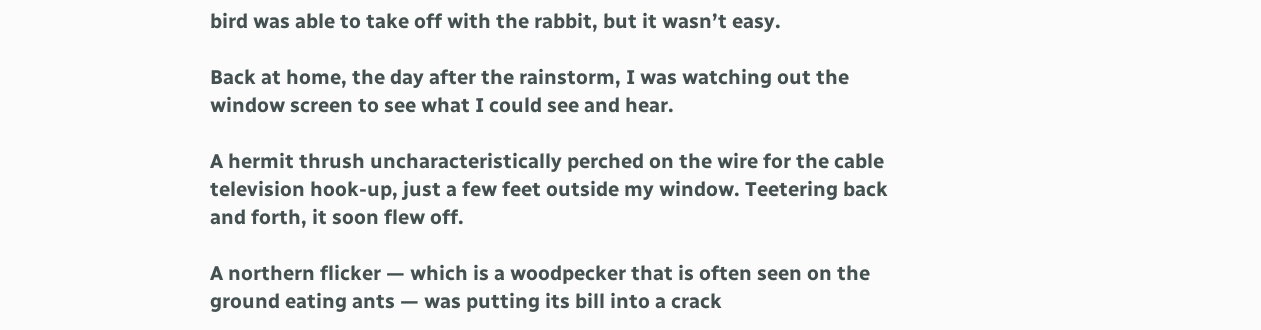bird was able to take off with the rabbit, but it wasn’t easy.

Back at home, the day after the rainstorm, I was watching out the window screen to see what I could see and hear.

A hermit thrush uncharacteristically perched on the wire for the cable television hook-up, just a few feet outside my window. Teetering back and forth, it soon flew off.

A northern flicker — which is a woodpecker that is often seen on the ground eating ants — was putting its bill into a crack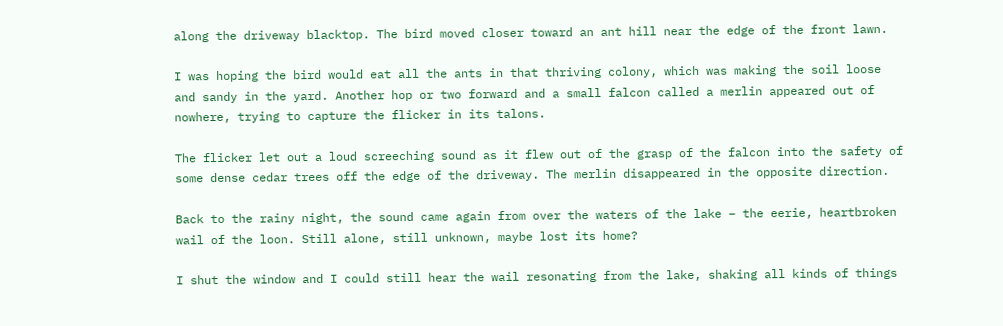along the driveway blacktop. The bird moved closer toward an ant hill near the edge of the front lawn.

I was hoping the bird would eat all the ants in that thriving colony, which was making the soil loose and sandy in the yard. Another hop or two forward and a small falcon called a merlin appeared out of nowhere, trying to capture the flicker in its talons.

The flicker let out a loud screeching sound as it flew out of the grasp of the falcon into the safety of some dense cedar trees off the edge of the driveway. The merlin disappeared in the opposite direction.

Back to the rainy night, the sound came again from over the waters of the lake – the eerie, heartbroken wail of the loon. Still alone, still unknown, maybe lost its home?

I shut the window and I could still hear the wail resonating from the lake, shaking all kinds of things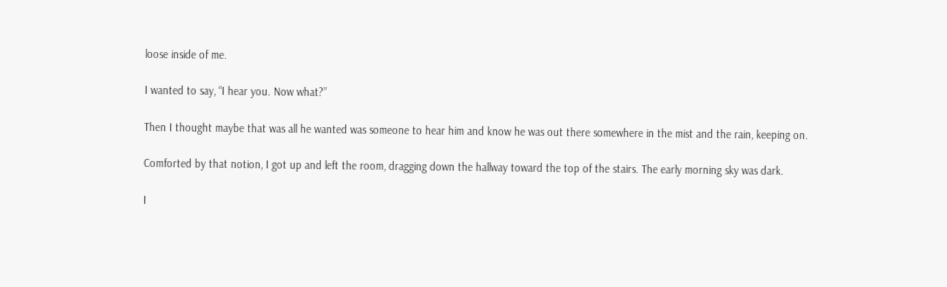loose inside of me.

I wanted to say, “I hear you. Now what?”

Then I thought maybe that was all he wanted was someone to hear him and know he was out there somewhere in the mist and the rain, keeping on.

Comforted by that notion, I got up and left the room, dragging down the hallway toward the top of the stairs. The early morning sky was dark.

I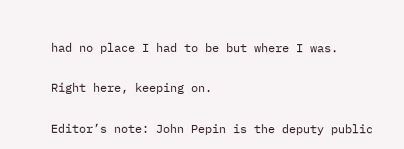had no place I had to be but where I was.

Right here, keeping on.

Editor’s note: John Pepin is the deputy public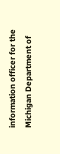information officer for the Michigan Department of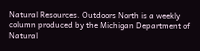Natural Resources. Outdoors North is a weekly column produced by the Michigan Department of Natural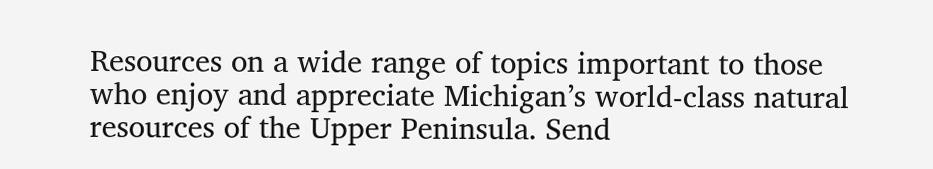Resources on a wide range of topics important to those who enjoy and appreciate Michigan’s world-class natural resources of the Upper Peninsula. Send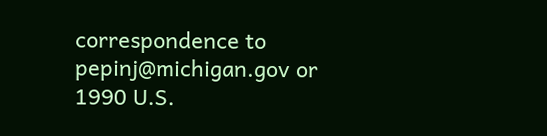correspondence to pepinj@michigan.gov or 1990 U.S.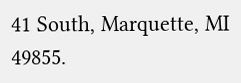41 South, Marquette, MI 49855.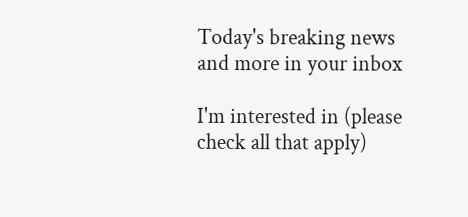Today's breaking news and more in your inbox

I'm interested in (please check all that apply)